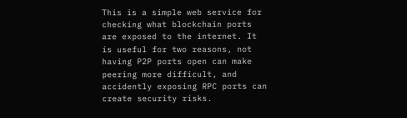This is a simple web service for checking what blockchain ports are exposed to the internet. It is useful for two reasons, not having P2P ports open can make peering more difficult, and accidently exposing RPC ports can create security risks.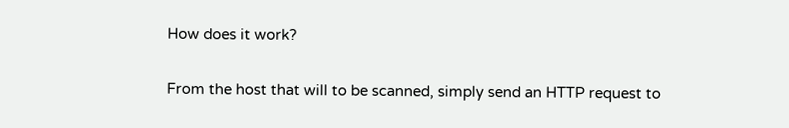How does it work?

From the host that will to be scanned, simply send an HTTP request to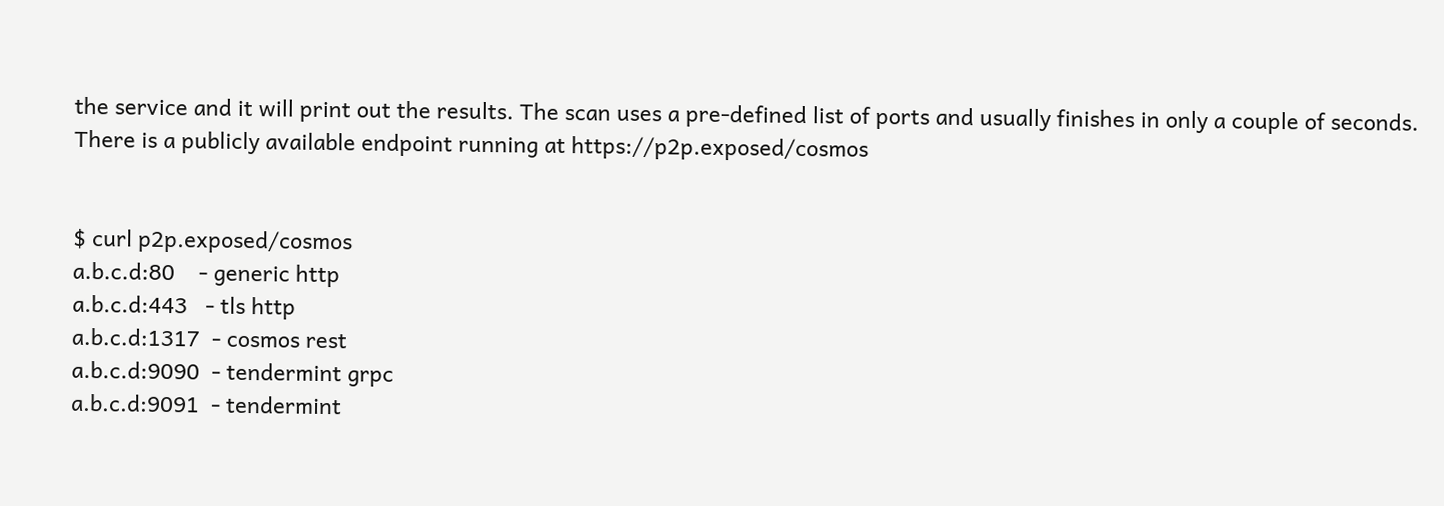the service and it will print out the results. The scan uses a pre-defined list of ports and usually finishes in only a couple of seconds. There is a publicly available endpoint running at https://p2p.exposed/cosmos


$ curl p2p.exposed/cosmos
a.b.c.d:80    - generic http
a.b.c.d:443   - tls http
a.b.c.d:1317  - cosmos rest
a.b.c.d:9090  - tendermint grpc
a.b.c.d:9091  - tendermint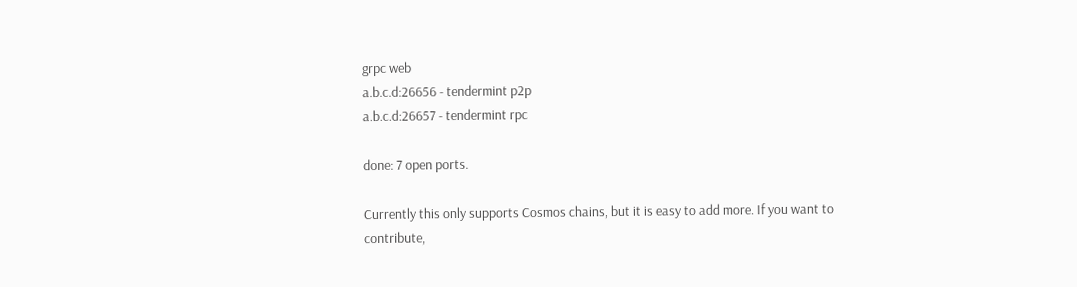grpc web
a.b.c.d:26656 - tendermint p2p
a.b.c.d:26657 - tendermint rpc

done: 7 open ports.

Currently this only supports Cosmos chains, but it is easy to add more. If you want to contribute,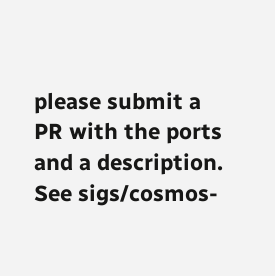please submit a PR with the ports and a description. See sigs/cosmos-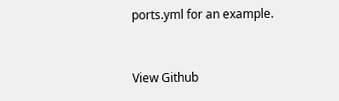ports.yml for an example.


View Github